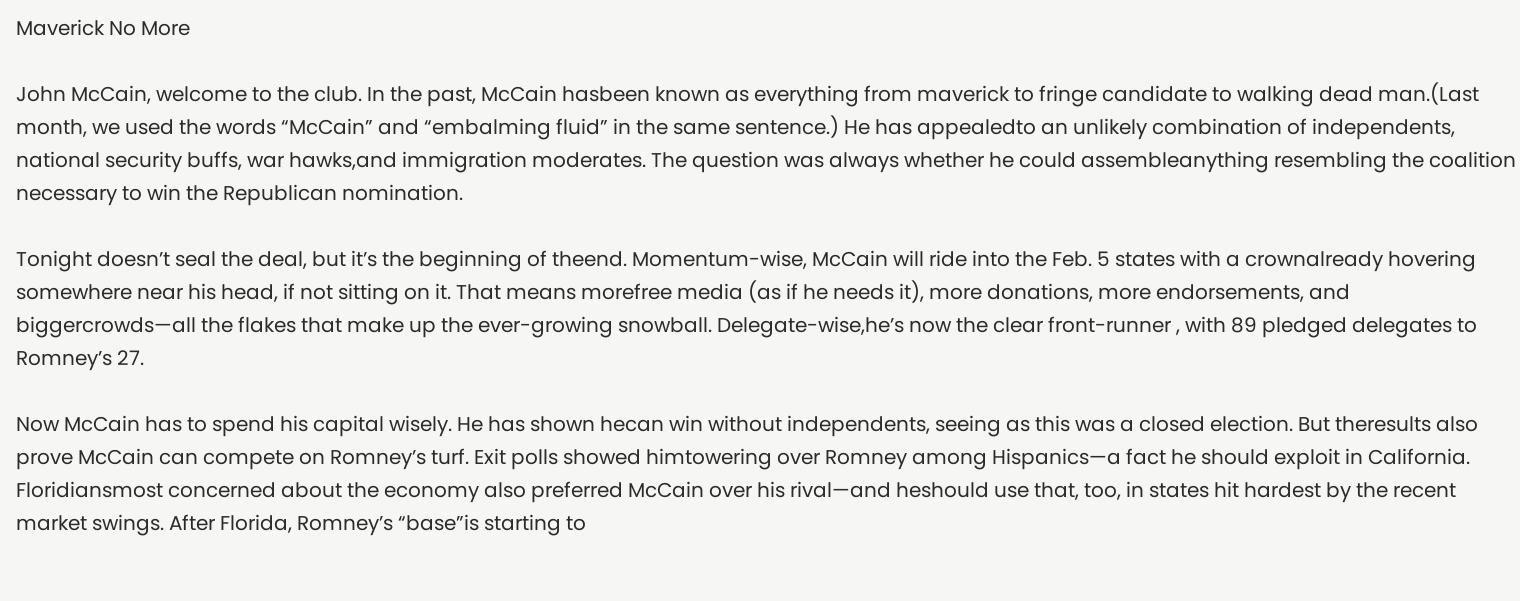Maverick No More

John McCain, welcome to the club. In the past, McCain hasbeen known as everything from maverick to fringe candidate to walking dead man.(Last month, we used the words “McCain” and “embalming fluid” in the same sentence.) He has appealedto an unlikely combination of independents, national security buffs, war hawks,and immigration moderates. The question was always whether he could assembleanything resembling the coalition necessary to win the Republican nomination.

Tonight doesn’t seal the deal, but it’s the beginning of theend. Momentum-wise, McCain will ride into the Feb. 5 states with a crownalready hovering somewhere near his head, if not sitting on it. That means morefree media (as if he needs it), more donations, more endorsements, and biggercrowds—all the flakes that make up the ever-growing snowball. Delegate-wise,he’s now the clear front-runner , with 89 pledged delegates to Romney’s 27.

Now McCain has to spend his capital wisely. He has shown hecan win without independents, seeing as this was a closed election. But theresults also prove McCain can compete on Romney’s turf. Exit polls showed himtowering over Romney among Hispanics—a fact he should exploit in California. Floridiansmost concerned about the economy also preferred McCain over his rival—and heshould use that, too, in states hit hardest by the recent market swings. After Florida, Romney’s “base”is starting to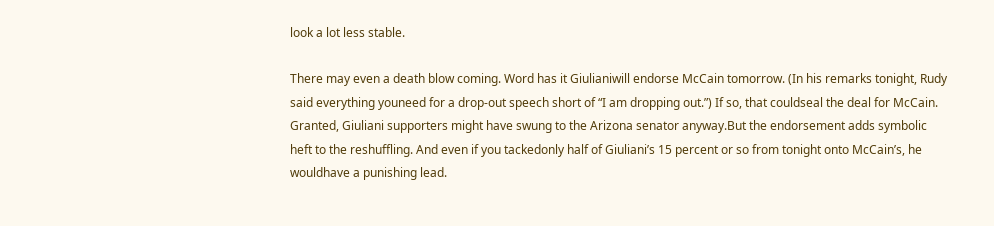look a lot less stable.

There may even a death blow coming. Word has it Giulianiwill endorse McCain tomorrow. (In his remarks tonight, Rudy said everything youneed for a drop-out speech short of “I am dropping out.”) If so, that couldseal the deal for McCain. Granted, Giuliani supporters might have swung to the Arizona senator anyway.But the endorsement adds symbolic heft to the reshuffling. And even if you tackedonly half of Giuliani’s 15 percent or so from tonight onto McCain’s, he wouldhave a punishing lead.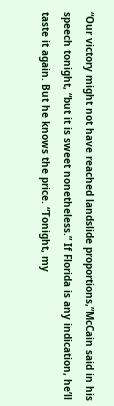“Our victory might not have reached landslide proportions,”McCain said in his speech tonight, “but it is sweet nonetheless.” If Florida is any indication, he’ll taste it again. But he knows the price. “Tonight, my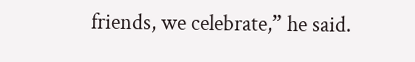friends, we celebrate,” he said.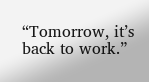“Tomorrow, it’s back to work.”